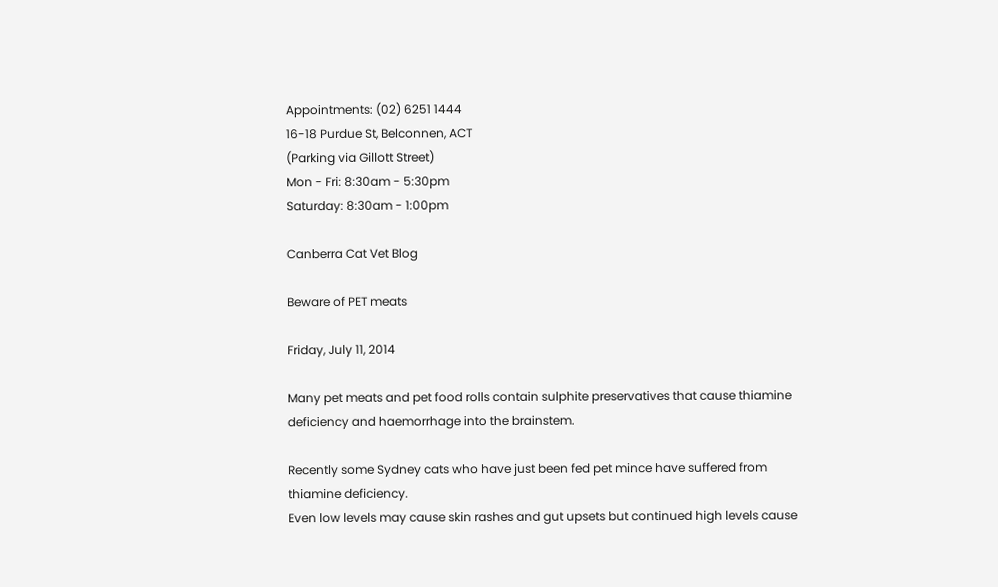Appointments: (02) 6251 1444
16-18 Purdue St, Belconnen, ACT
(Parking via Gillott Street)
Mon - Fri: 8:30am - 5:30pm
Saturday: 8:30am - 1:00pm

Canberra Cat Vet Blog

Beware of PET meats

Friday, July 11, 2014

Many pet meats and pet food rolls contain sulphite preservatives that cause thiamine deficiency and haemorrhage into the brainstem.

Recently some Sydney cats who have just been fed pet mince have suffered from thiamine deficiency.
Even low levels may cause skin rashes and gut upsets but continued high levels cause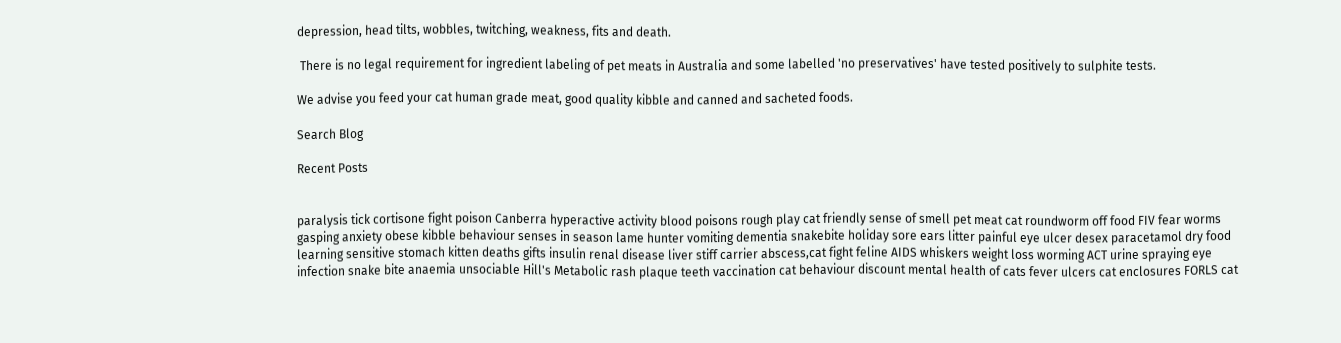depression, head tilts, wobbles, twitching, weakness, fits and death.

 There is no legal requirement for ingredient labeling of pet meats in Australia and some labelled 'no preservatives' have tested positively to sulphite tests.

We advise you feed your cat human grade meat, good quality kibble and canned and sacheted foods.

Search Blog

Recent Posts


paralysis tick cortisone fight poison Canberra hyperactive activity blood poisons rough play cat friendly sense of smell pet meat cat roundworm off food FIV fear worms gasping anxiety obese kibble behaviour senses in season lame hunter vomiting dementia snakebite holiday sore ears litter painful eye ulcer desex paracetamol dry food learning sensitive stomach kitten deaths gifts insulin renal disease liver stiff carrier abscess,cat fight feline AIDS whiskers weight loss worming ACT urine spraying eye infection snake bite anaemia unsociable Hill's Metabolic rash plaque teeth vaccination cat behaviour discount mental health of cats fever ulcers cat enclosures FORLS cat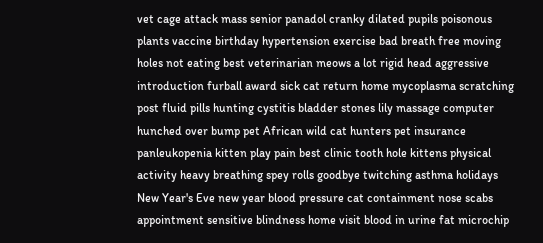vet cage attack mass senior panadol cranky dilated pupils poisonous plants vaccine birthday hypertension exercise bad breath free moving holes not eating best veterinarian meows a lot rigid head aggressive introduction furball award sick cat return home mycoplasma scratching post fluid pills hunting cystitis bladder stones lily massage computer hunched over bump pet African wild cat hunters pet insurance panleukopenia kitten play pain best clinic tooth hole kittens physical activity heavy breathing spey rolls goodbye twitching asthma holidays New Year's Eve new year blood pressure cat containment nose scabs appointment sensitive blindness home visit blood in urine fat microchip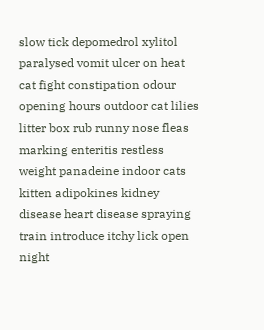slow tick depomedrol xylitol paralysed vomit ulcer on heat cat fight constipation odour opening hours outdoor cat lilies litter box rub runny nose fleas marking enteritis restless weight panadeine indoor cats kitten adipokines kidney disease heart disease spraying train introduce itchy lick open night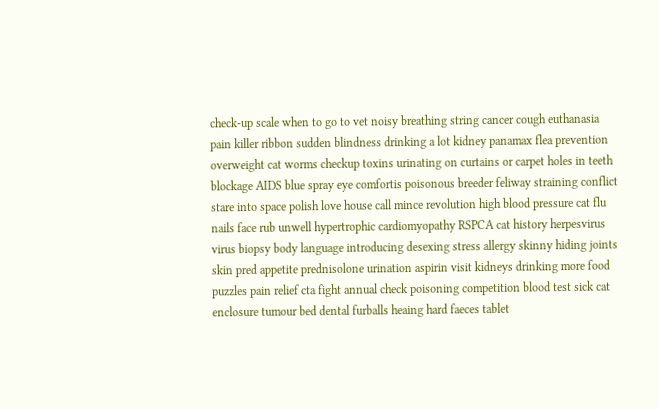check-up scale when to go to vet noisy breathing string cancer cough euthanasia pain killer ribbon sudden blindness drinking a lot kidney panamax flea prevention overweight cat worms checkup toxins urinating on curtains or carpet holes in teeth blockage AIDS blue spray eye comfortis poisonous breeder feliway straining conflict stare into space polish love house call mince revolution high blood pressure cat flu nails face rub unwell hypertrophic cardiomyopathy RSPCA cat history herpesvirus virus biopsy body language introducing desexing stress allergy skinny hiding joints skin pred appetite prednisolone urination aspirin visit kidneys drinking more food puzzles pain relief cta fight annual check poisoning competition blood test sick cat enclosure tumour bed dental furballs heaing hard faeces tablet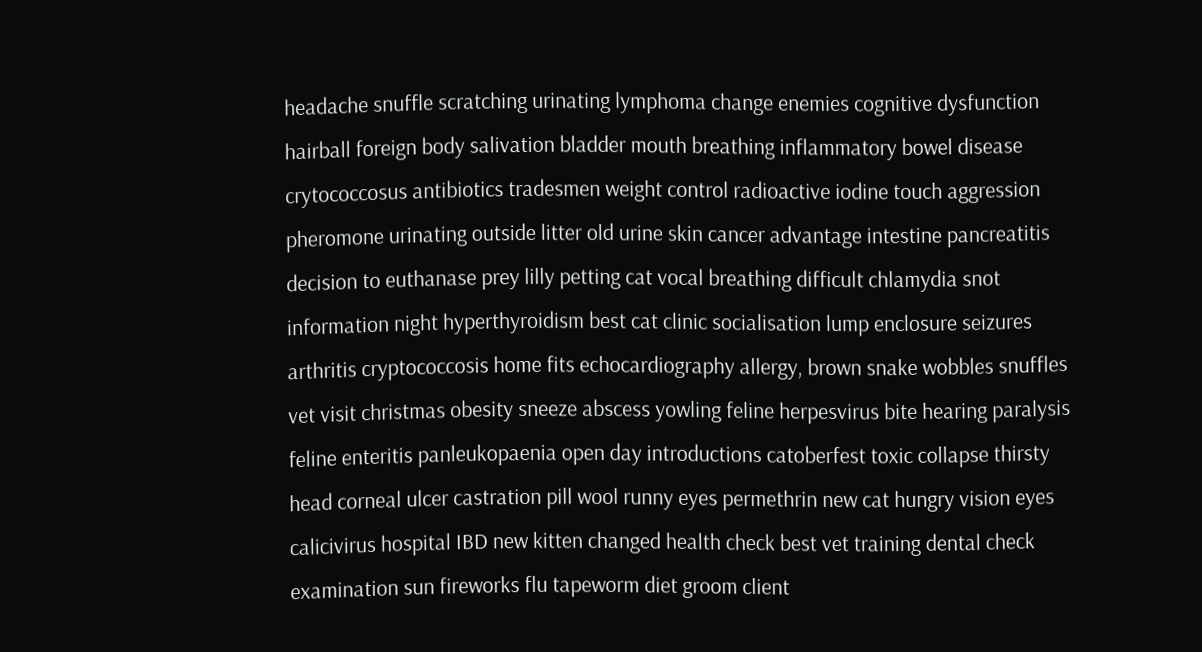headache snuffle scratching urinating lymphoma change enemies cognitive dysfunction hairball foreign body salivation bladder mouth breathing inflammatory bowel disease crytococcosus antibiotics tradesmen weight control radioactive iodine touch aggression pheromone urinating outside litter old urine skin cancer advantage intestine pancreatitis decision to euthanase prey lilly petting cat vocal breathing difficult chlamydia snot information night hyperthyroidism best cat clinic socialisation lump enclosure seizures arthritis cryptococcosis home fits echocardiography allergy, brown snake wobbles snuffles vet visit christmas obesity sneeze abscess yowling feline herpesvirus bite hearing paralysis feline enteritis panleukopaenia open day introductions catoberfest toxic collapse thirsty head corneal ulcer castration pill wool runny eyes permethrin new cat hungry vision eyes calicivirus hospital IBD new kitten changed health check best vet training dental check examination sun fireworks flu tapeworm diet groom client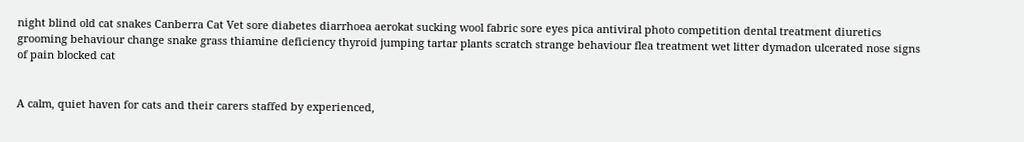night blind old cat snakes Canberra Cat Vet sore diabetes diarrhoea aerokat sucking wool fabric sore eyes pica antiviral photo competition dental treatment diuretics grooming behaviour change snake grass thiamine deficiency thyroid jumping tartar plants scratch strange behaviour flea treatment wet litter dymadon ulcerated nose signs of pain blocked cat


A calm, quiet haven for cats and their carers staffed by experienced,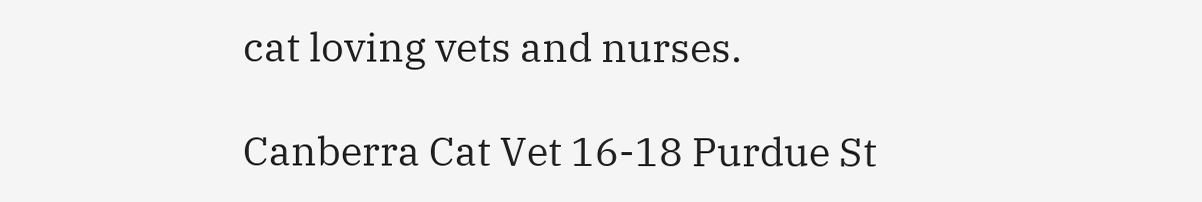cat loving vets and nurses.

Canberra Cat Vet 16-18 Purdue St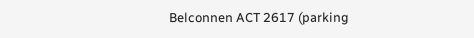Belconnen ACT 2617 (parking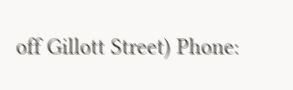off Gillott Street) Phone: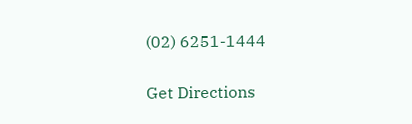(02) 6251-1444

Get Directions